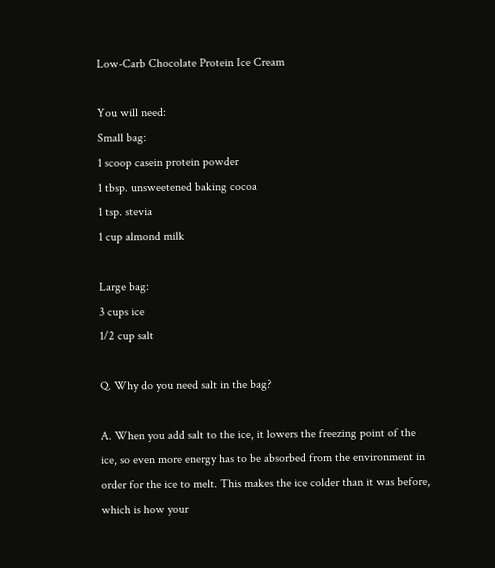Low-Carb Chocolate Protein Ice Cream

You will need:
Small bag:
1 scoop casein protein powder
1 tbsp. unsweetened baking cocoa
1 tsp. stevia
1 cup almond milk

Large bag:
3 cups ice
1/2 cup salt

Q. Why do you need salt in the bag?

A. When you add salt to the ice, it lowers the freezing point of the ice, so even more energy has to be absorbed from the environment in order for the ice to melt. This makes the ice colder than it was before, which is how your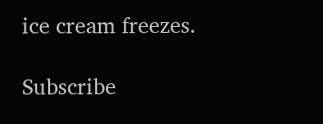ice cream freezes.

Subscribe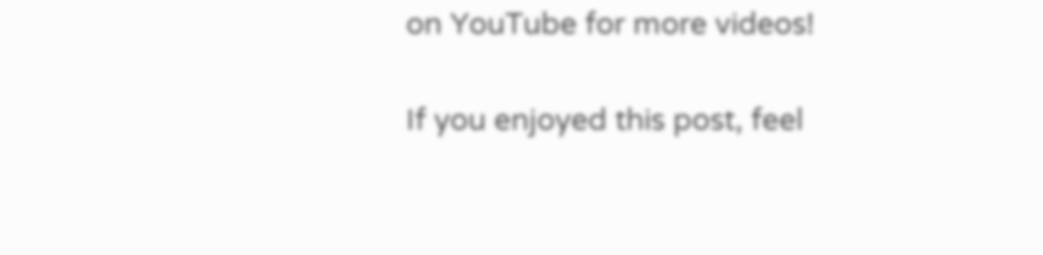on YouTube for more videos!

If you enjoyed this post, feel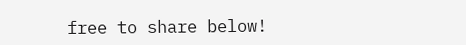free to share below!